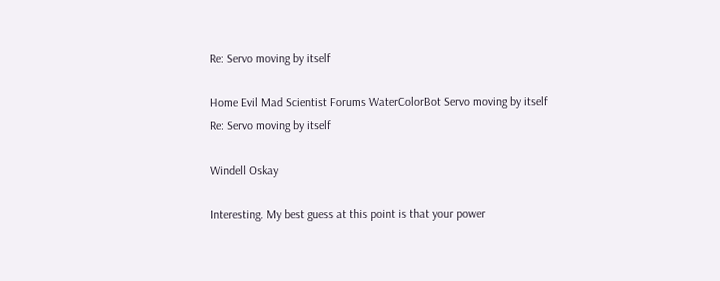Re: Servo moving by itself

Home Evil Mad Scientist Forums WaterColorBot Servo moving by itself Re: Servo moving by itself

Windell Oskay

Interesting. My best guess at this point is that your power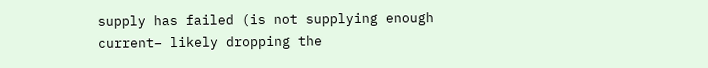supply has failed (is not supplying enough current– likely dropping the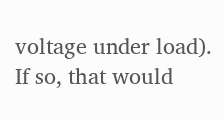voltage under load). If so, that would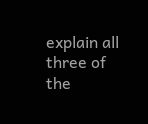explain all three of the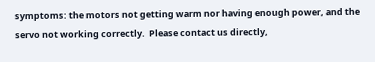symptoms: the motors not getting warm nor having enough power, and the servo not working correctly.  Please contact us directly,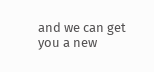and we can get you a new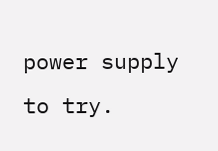power supply to try.